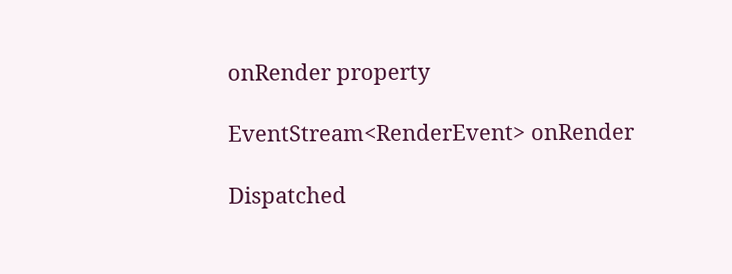onRender property

EventStream<RenderEvent> onRender

Dispatched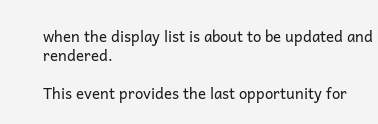when the display list is about to be updated and rendered.

This event provides the last opportunity for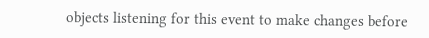objects listening for this event to make changes before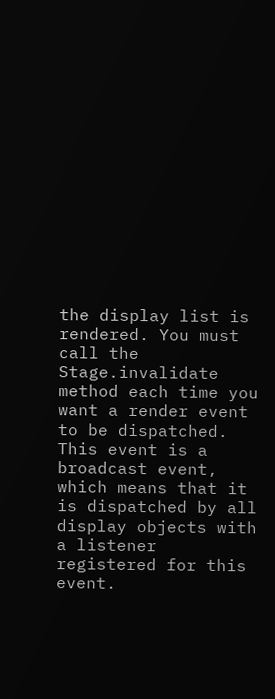the display list is rendered. You must call the Stage.invalidate method each time you want a render event to be dispatched. This event is a broadcast event, which means that it is dispatched by all display objects with a listener registered for this event.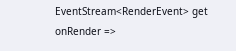EventStream<RenderEvent> get onRender =>